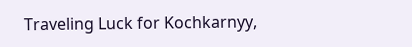Traveling Luck for Kochkarnyy,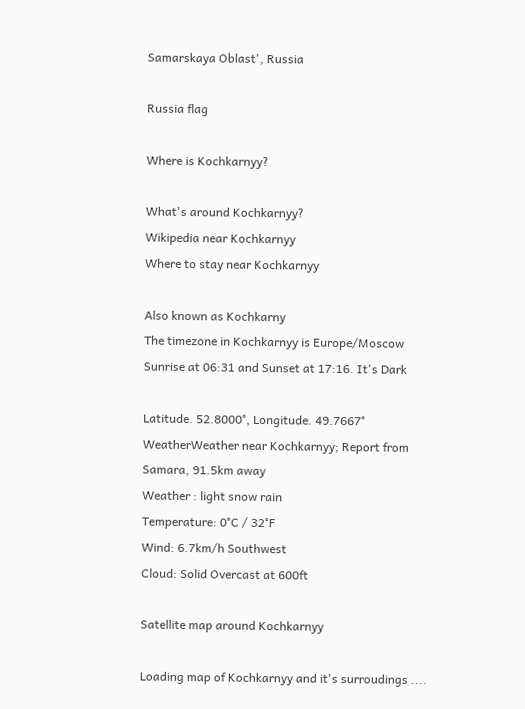Samarskaya Oblast', Russia

Russia flag

Where is Kochkarnyy?

What's around Kochkarnyy?
Wikipedia near Kochkarnyy
Where to stay near Kochkarnyy

Also known as Kochkarny
The timezone in Kochkarnyy is Europe/Moscow
Sunrise at 06:31 and Sunset at 17:16. It's Dark

Latitude. 52.8000°, Longitude. 49.7667°
WeatherWeather near Kochkarnyy; Report from Samara, 91.5km away
Weather : light snow rain
Temperature: 0°C / 32°F
Wind: 6.7km/h Southwest
Cloud: Solid Overcast at 600ft

Satellite map around Kochkarnyy

Loading map of Kochkarnyy and it's surroudings ....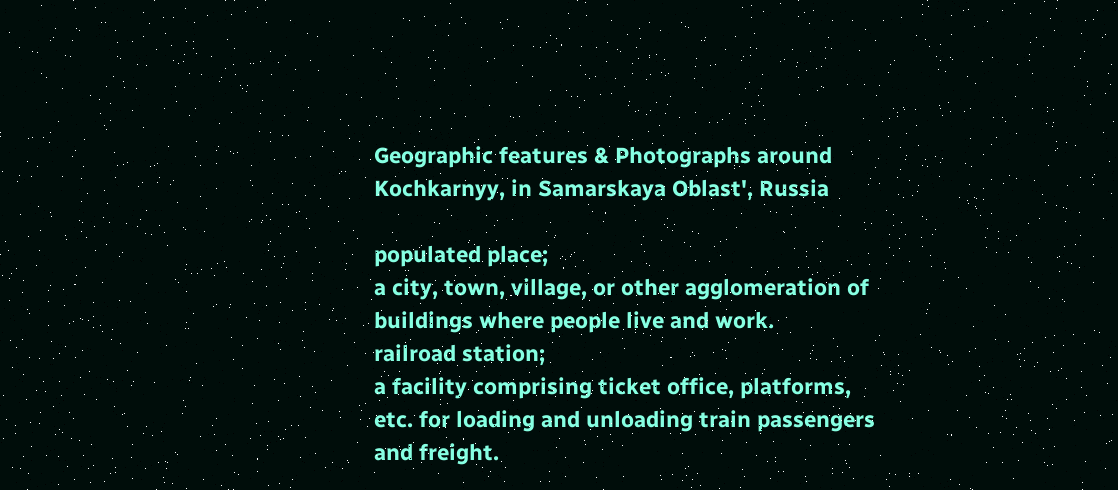Geographic features & Photographs around Kochkarnyy, in Samarskaya Oblast', Russia

populated place;
a city, town, village, or other agglomeration of buildings where people live and work.
railroad station;
a facility comprising ticket office, platforms, etc. for loading and unloading train passengers and freight.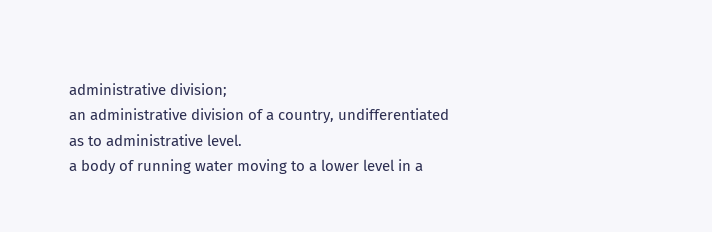administrative division;
an administrative division of a country, undifferentiated as to administrative level.
a body of running water moving to a lower level in a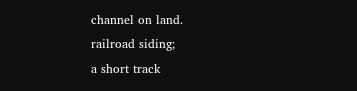channel on land.
railroad siding;
a short track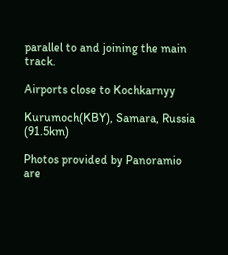parallel to and joining the main track.

Airports close to Kochkarnyy

Kurumoch(KBY), Samara, Russia (91.5km)

Photos provided by Panoramio are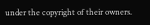under the copyright of their owners.